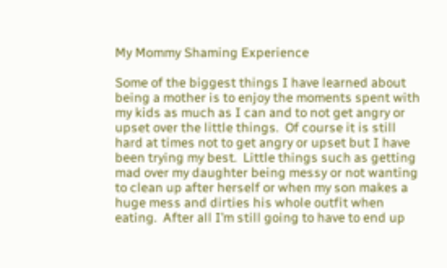My Mommy Shaming Experience

Some of the biggest things I have learned about being a mother is to enjoy the moments spent with my kids as much as I can and to not get angry or upset over the little things.  Of course it is still hard at times not to get angry or upset but I have been trying my best.  Little things such as getting mad over my daughter being messy or not wanting to clean up after herself or when my son makes a huge mess and dirties his whole outfit when eating.  After all I’m still going to have to end up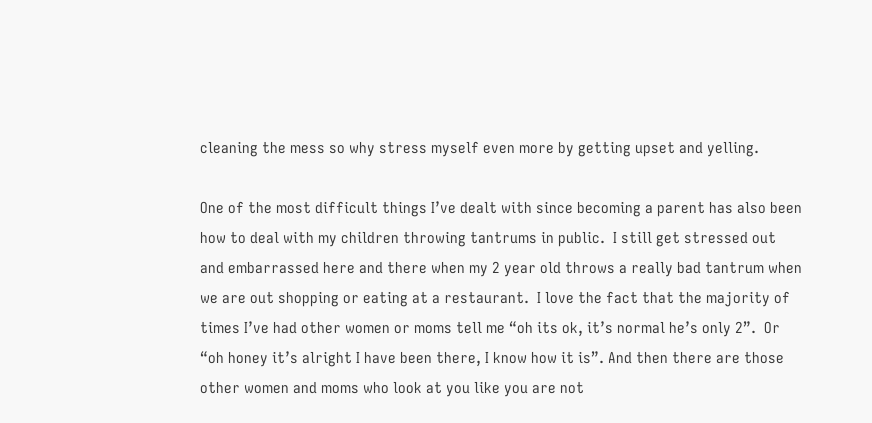cleaning the mess so why stress myself even more by getting upset and yelling.

One of the most difficult things I’ve dealt with since becoming a parent has also been how to deal with my children throwing tantrums in public.  I still get stressed out and embarrassed here and there when my 2 year old throws a really bad tantrum when we are out shopping or eating at a restaurant.  I love the fact that the majority of times I’ve had other women or moms tell me “oh its ok, it’s normal he’s only 2”.  Or “oh honey it’s alright I have been there, I know how it is”. And then there are those other women and moms who look at you like you are not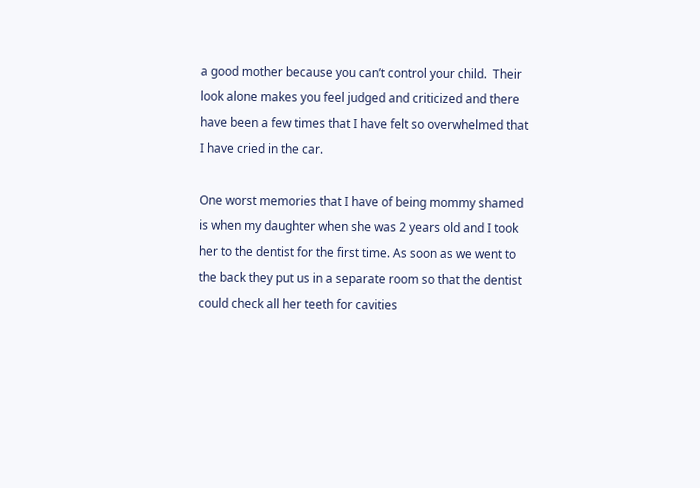a good mother because you can’t control your child.  Their look alone makes you feel judged and criticized and there have been a few times that I have felt so overwhelmed that I have cried in the car.

One worst memories that I have of being mommy shamed is when my daughter when she was 2 years old and I took her to the dentist for the first time. As soon as we went to the back they put us in a separate room so that the dentist could check all her teeth for cavities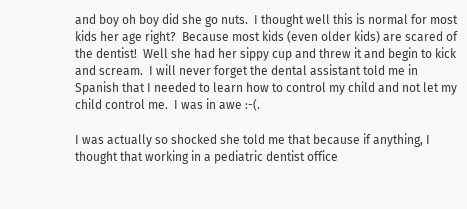and boy oh boy did she go nuts.  I thought well this is normal for most kids her age right?  Because most kids (even older kids) are scared of the dentist!  Well she had her sippy cup and threw it and begin to kick and scream.  I will never forget the dental assistant told me in Spanish that I needed to learn how to control my child and not let my child control me.  I was in awe :-(.

I was actually so shocked she told me that because if anything, I thought that working in a pediatric dentist office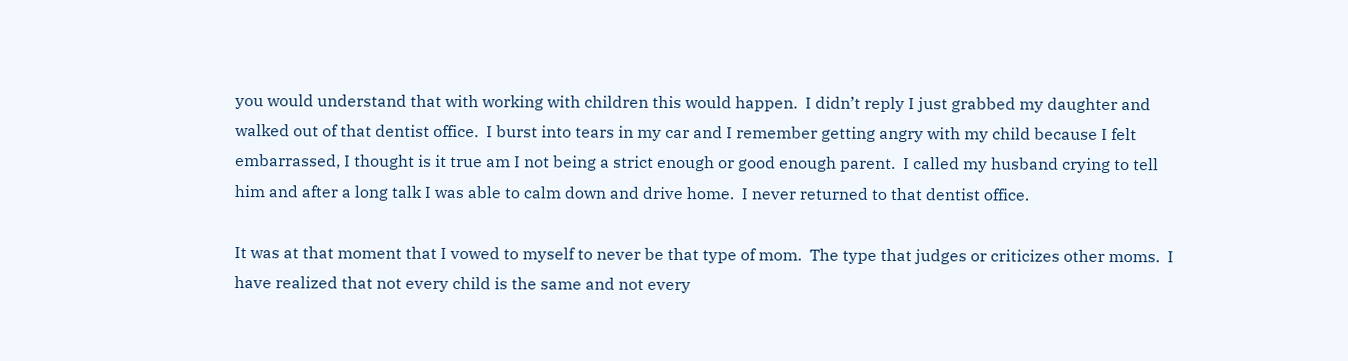you would understand that with working with children this would happen.  I didn’t reply I just grabbed my daughter and walked out of that dentist office.  I burst into tears in my car and I remember getting angry with my child because I felt embarrassed, I thought is it true am I not being a strict enough or good enough parent.  I called my husband crying to tell him and after a long talk I was able to calm down and drive home.  I never returned to that dentist office.

It was at that moment that I vowed to myself to never be that type of mom.  The type that judges or criticizes other moms.  I have realized that not every child is the same and not every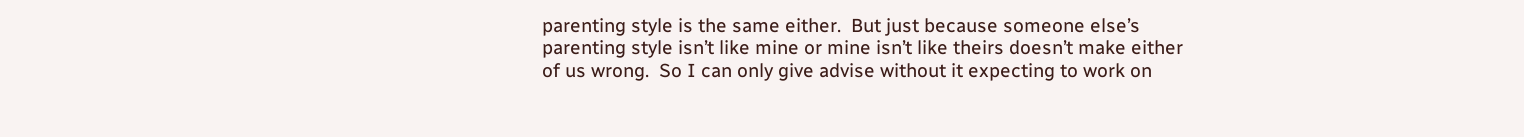parenting style is the same either.  But just because someone else’s parenting style isn’t like mine or mine isn’t like theirs doesn’t make either of us wrong.  So I can only give advise without it expecting to work on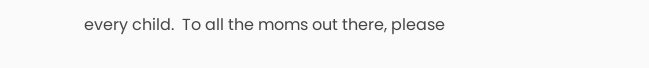every child.  To all the moms out there, please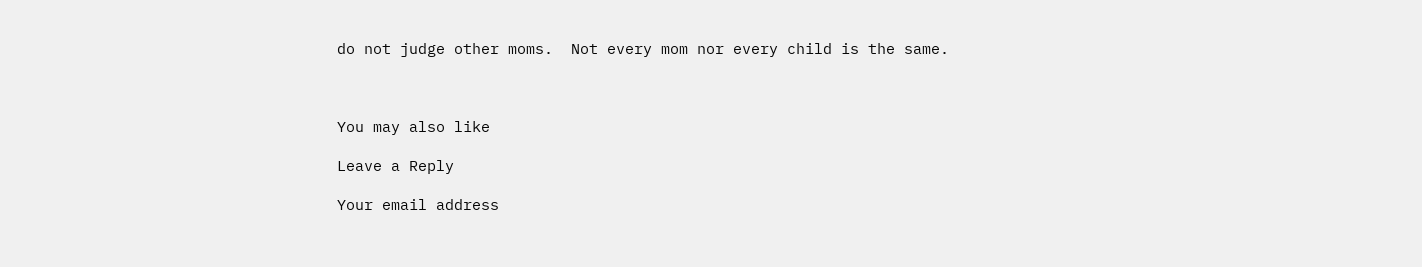do not judge other moms.  Not every mom nor every child is the same.



You may also like

Leave a Reply

Your email address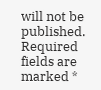will not be published. Required fields are marked *